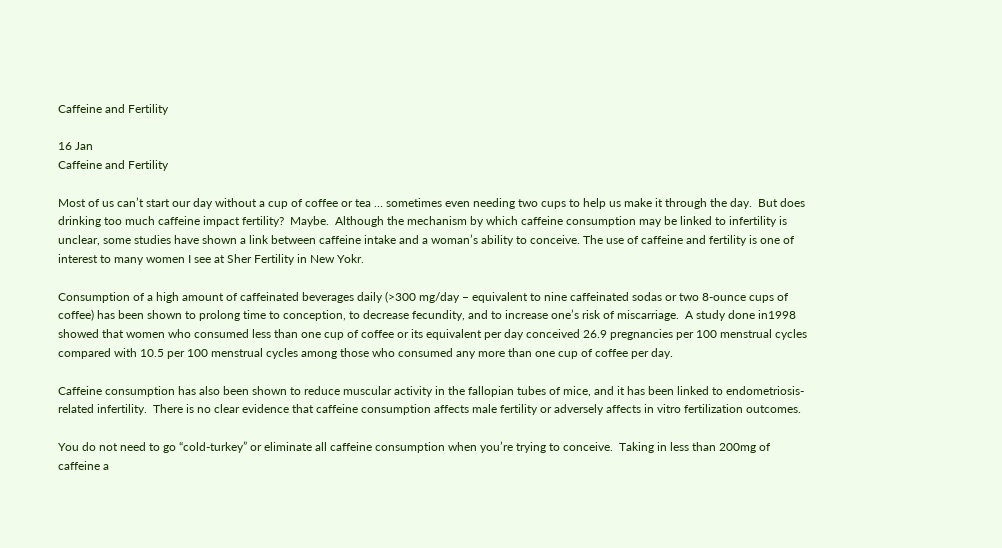Caffeine and Fertility

16 Jan
Caffeine and Fertility

Most of us can’t start our day without a cup of coffee or tea … sometimes even needing two cups to help us make it through the day.  But does drinking too much caffeine impact fertility?  Maybe.  Although the mechanism by which caffeine consumption may be linked to infertility is unclear, some studies have shown a link between caffeine intake and a woman’s ability to conceive. The use of caffeine and fertility is one of interest to many women I see at Sher Fertility in New Yokr.

Consumption of a high amount of caffeinated beverages daily (>300 mg/day – equivalent to nine caffeinated sodas or two 8-ounce cups of coffee) has been shown to prolong time to conception, to decrease fecundity, and to increase one’s risk of miscarriage.  A study done in1998 showed that women who consumed less than one cup of coffee or its equivalent per day conceived 26.9 pregnancies per 100 menstrual cycles compared with 10.5 per 100 menstrual cycles among those who consumed any more than one cup of coffee per day.

Caffeine consumption has also been shown to reduce muscular activity in the fallopian tubes of mice, and it has been linked to endometriosis-related infertility.  There is no clear evidence that caffeine consumption affects male fertility or adversely affects in vitro fertilization outcomes.

You do not need to go “cold-turkey” or eliminate all caffeine consumption when you’re trying to conceive.  Taking in less than 200mg of caffeine a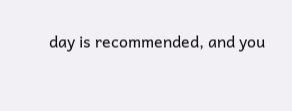day is recommended, and you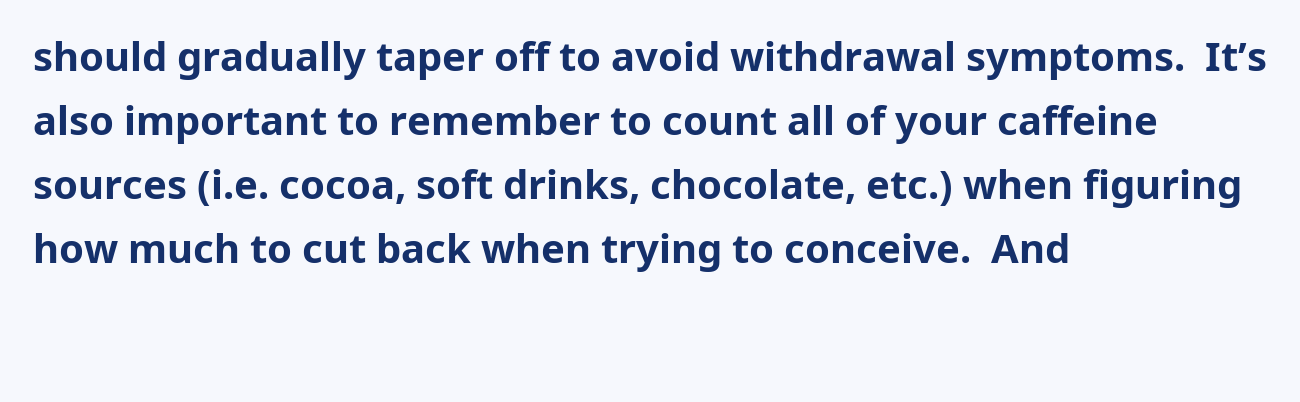should gradually taper off to avoid withdrawal symptoms.  It’s also important to remember to count all of your caffeine sources (i.e. cocoa, soft drinks, chocolate, etc.) when figuring how much to cut back when trying to conceive.  And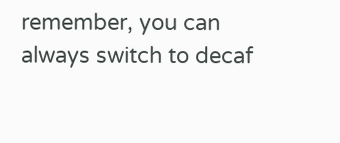remember, you can always switch to decaf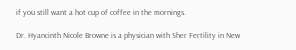if you still want a hot cup of coffee in the mornings.

Dr. Hyancinth Nicole Browne is a physician with Sher Fertility in New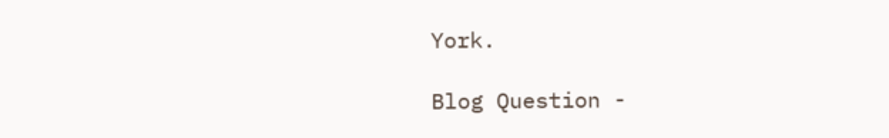York.

Blog Question -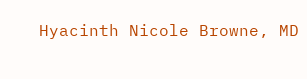Hyacinth Nicole Browne, MD